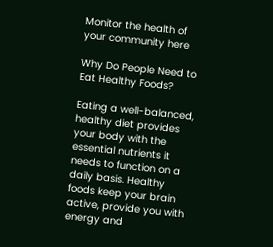Monitor the health of your community here

Why Do People Need to Eat Healthy Foods?

Eating a well-balanced, healthy diet provides your body with the essential nutrients it needs to function on a daily basis. Healthy foods keep your brain active, provide you with energy and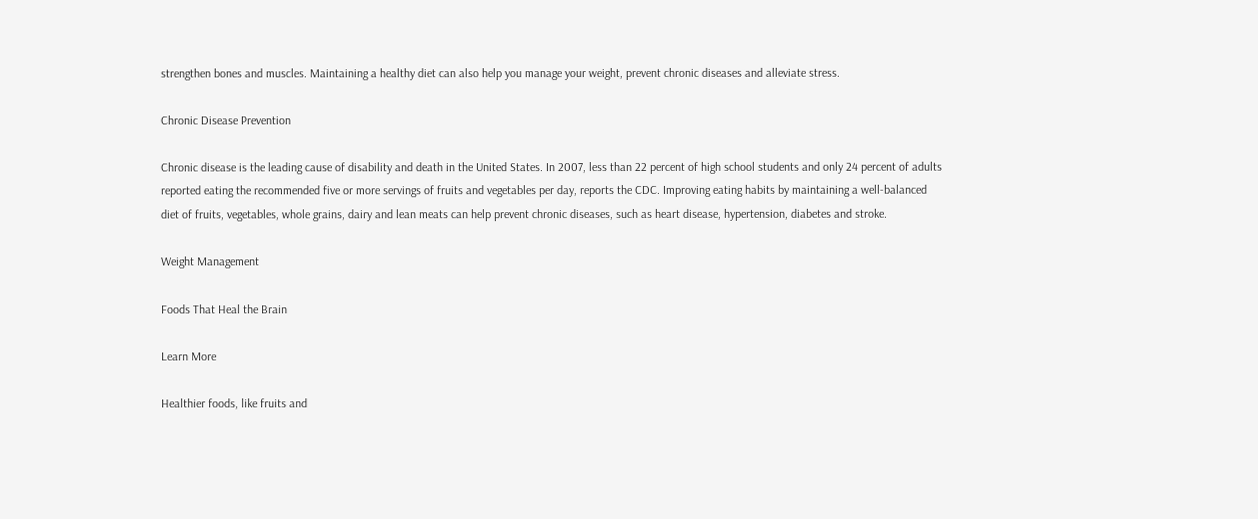strengthen bones and muscles. Maintaining a healthy diet can also help you manage your weight, prevent chronic diseases and alleviate stress.

Chronic Disease Prevention

Chronic disease is the leading cause of disability and death in the United States. In 2007, less than 22 percent of high school students and only 24 percent of adults reported eating the recommended five or more servings of fruits and vegetables per day, reports the CDC. Improving eating habits by maintaining a well-balanced diet of fruits, vegetables, whole grains, dairy and lean meats can help prevent chronic diseases, such as heart disease, hypertension, diabetes and stroke.

Weight Management

Foods That Heal the Brain

Learn More

Healthier foods, like fruits and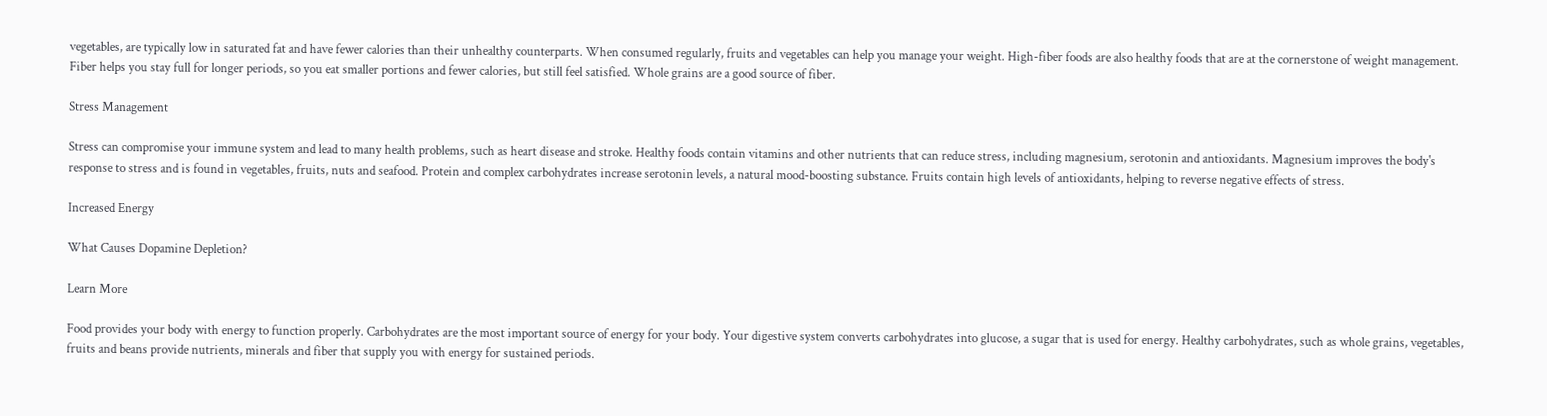vegetables, are typically low in saturated fat and have fewer calories than their unhealthy counterparts. When consumed regularly, fruits and vegetables can help you manage your weight. High-fiber foods are also healthy foods that are at the cornerstone of weight management. Fiber helps you stay full for longer periods, so you eat smaller portions and fewer calories, but still feel satisfied. Whole grains are a good source of fiber.

Stress Management

Stress can compromise your immune system and lead to many health problems, such as heart disease and stroke. Healthy foods contain vitamins and other nutrients that can reduce stress, including magnesium, serotonin and antioxidants. Magnesium improves the body's response to stress and is found in vegetables, fruits, nuts and seafood. Protein and complex carbohydrates increase serotonin levels, a natural mood-boosting substance. Fruits contain high levels of antioxidants, helping to reverse negative effects of stress.

Increased Energy

What Causes Dopamine Depletion?

Learn More

Food provides your body with energy to function properly. Carbohydrates are the most important source of energy for your body. Your digestive system converts carbohydrates into glucose, a sugar that is used for energy. Healthy carbohydrates, such as whole grains, vegetables, fruits and beans provide nutrients, minerals and fiber that supply you with energy for sustained periods.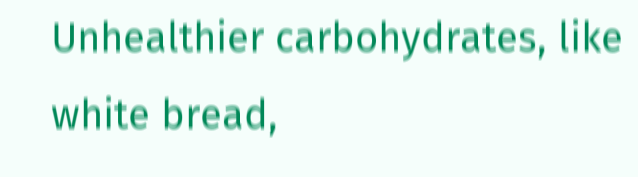Unhealthier carbohydrates, like white bread,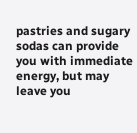pastries and sugary sodas can provide you with immediate energy, but may leave you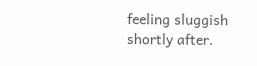feeling sluggish shortly after.